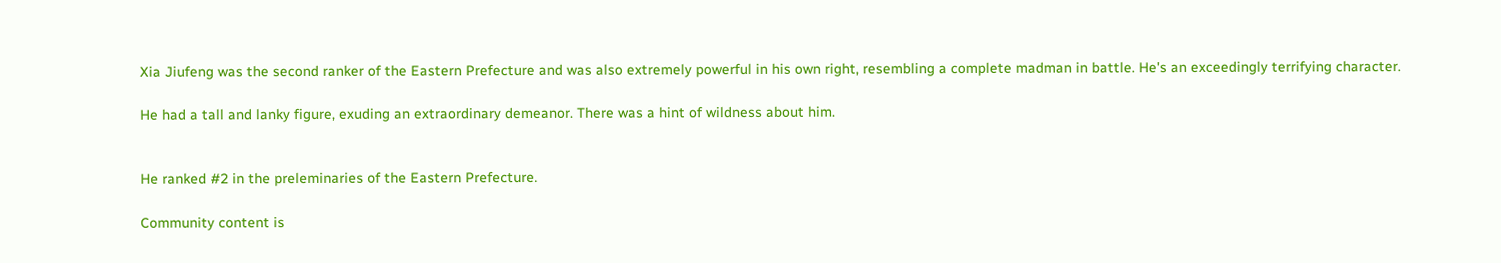Xia Jiufeng was the second ranker of the Eastern Prefecture and was also extremely powerful in his own right, resembling a complete madman in battle. He's an exceedingly terrifying character.

He had a tall and lanky figure, exuding an extraordinary demeanor. There was a hint of wildness about him.


He ranked #2 in the preleminaries of the Eastern Prefecture.

Community content is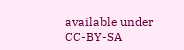available under CC-BY-SA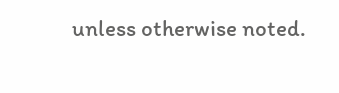unless otherwise noted.